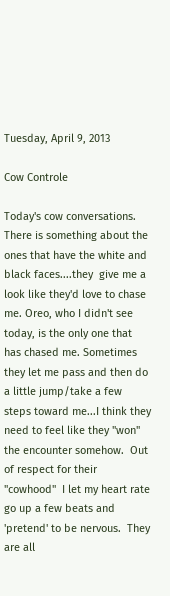Tuesday, April 9, 2013

Cow Controle

Today's cow conversations.
There is something about the ones that have the white and black faces....they  give me a look like they'd love to chase me. Oreo, who I didn't see today, is the only one that has chased me. Sometimes they let me pass and then do a little jump/take a few steps toward me...I think they need to feel like they "won" the encounter somehow.  Out of respect for their "cowhood"  I let my heart rate go up a few beats and 'pretend' to be nervous.  They are all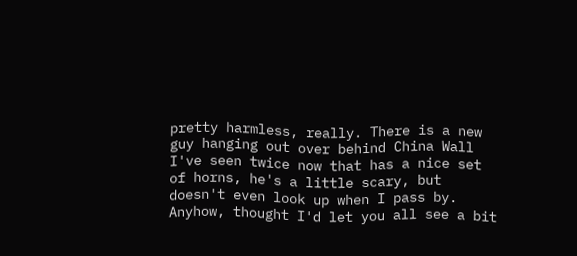pretty harmless, really. There is a new guy hanging out over behind China Wall I've seen twice now that has a nice set of horns, he's a little scary, but doesn't even look up when I pass by.  Anyhow, thought I'd let you all see a bit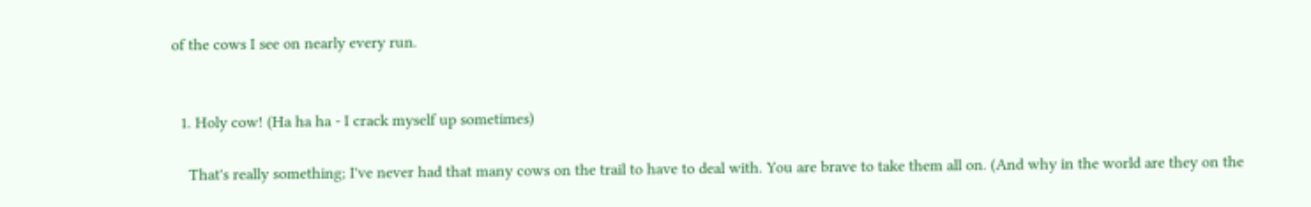of the cows I see on nearly every run.


  1. Holy cow! (Ha ha ha - I crack myself up sometimes)

    That's really something; I've never had that many cows on the trail to have to deal with. You are brave to take them all on. (And why in the world are they on the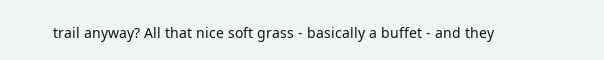trail anyway? All that nice soft grass - basically a buffet - and they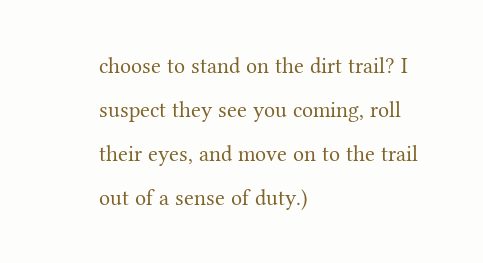choose to stand on the dirt trail? I suspect they see you coming, roll their eyes, and move on to the trail out of a sense of duty.)